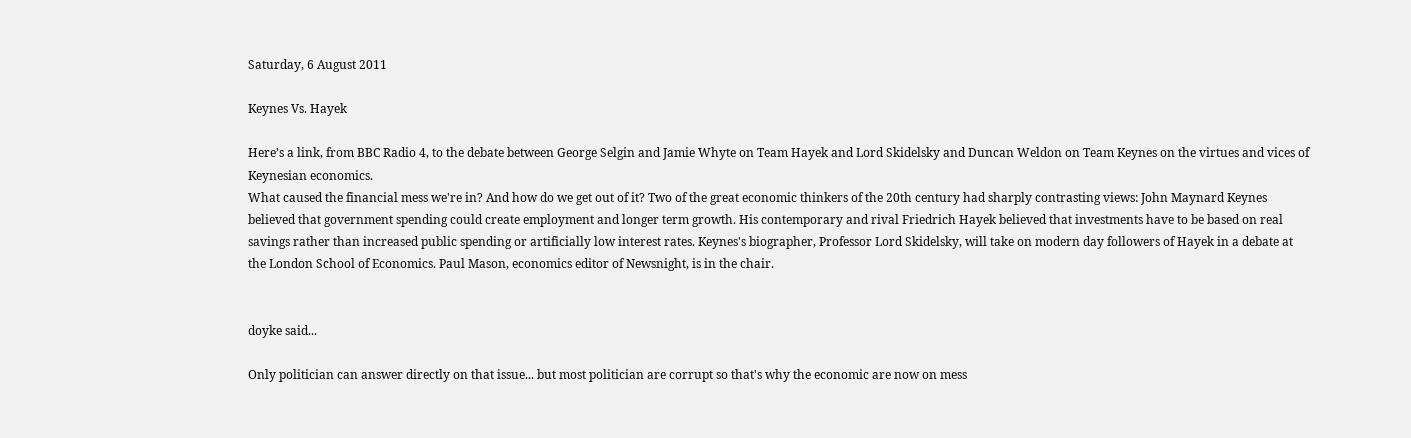Saturday, 6 August 2011

Keynes Vs. Hayek

Here’s a link, from BBC Radio 4, to the debate between George Selgin and Jamie Whyte on Team Hayek and Lord Skidelsky and Duncan Weldon on Team Keynes on the virtues and vices of Keynesian economics.
What caused the financial mess we're in? And how do we get out of it? Two of the great economic thinkers of the 20th century had sharply contrasting views: John Maynard Keynes believed that government spending could create employment and longer term growth. His contemporary and rival Friedrich Hayek believed that investments have to be based on real savings rather than increased public spending or artificially low interest rates. Keynes's biographer, Professor Lord Skidelsky, will take on modern day followers of Hayek in a debate at the London School of Economics. Paul Mason, economics editor of Newsnight, is in the chair.


doyke said...

Only politician can answer directly on that issue... but most politician are corrupt so that's why the economic are now on mess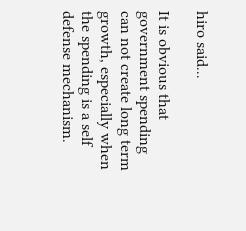hiro said...

It is obvious that government spending can not create long term growth, especially when the spending is a self defense mechanism.